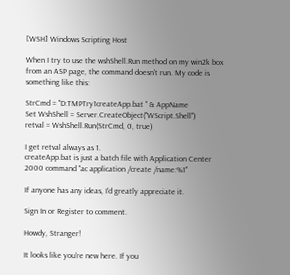[WSH] Windows Scripting Host

When I try to use the wshShell.Run method on my win2k box from an ASP page, the command doesn't run. My code is something like this:

StrCmd = "D:TMPTry1createApp.bat " & AppName
Set WshShell = Server.CreateObject("WScript.Shell")
retval = WshShell.Run(StrCmd, 0, true)

I get retval always as 1.
createApp.bat is just a batch file with Application Center 2000 command "ac application /create /name:%1"

If anyone has any ideas, I'd greatly appreciate it.

Sign In or Register to comment.

Howdy, Stranger!

It looks like you're new here. If you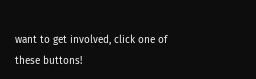want to get involved, click one of these buttons!